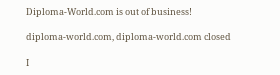Diploma-World.com is out of business!

diploma-world.com, diploma-world.com closed

I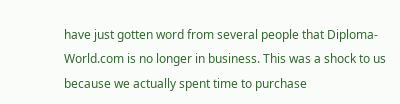have just gotten word from several people that Diploma-World.com is no longer in business. This was a shock to us because we actually spent time to purchase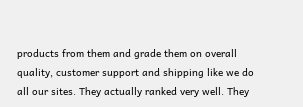products from them and grade them on overall quality, customer support and shipping like we do all our sites. They actually ranked very well. They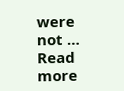were not … Read more